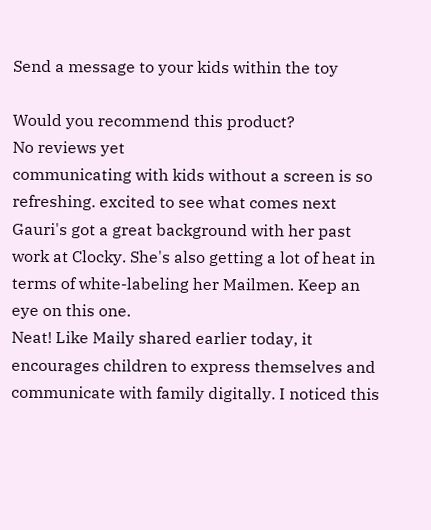Send a message to your kids within the toy

Would you recommend this product?
No reviews yet
communicating with kids without a screen is so refreshing. excited to see what comes next
Gauri's got a great background with her past work at Clocky. She's also getting a lot of heat in terms of white-labeling her Mailmen. Keep an eye on this one.
Neat! Like Maily shared earlier today, it encourages children to express themselves and communicate with family digitally. I noticed this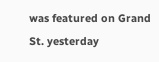was featured on Grand St. yesterday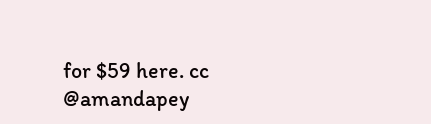for $59 here. cc @amandapey